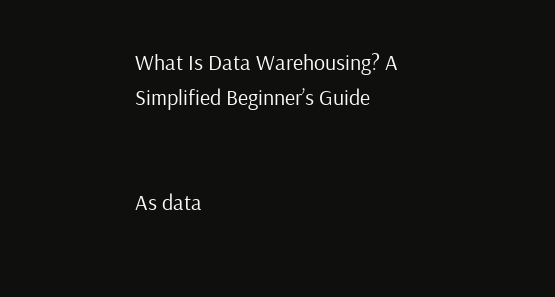What Is Data Warehousing? A Simplified Beginner’s Guide


As data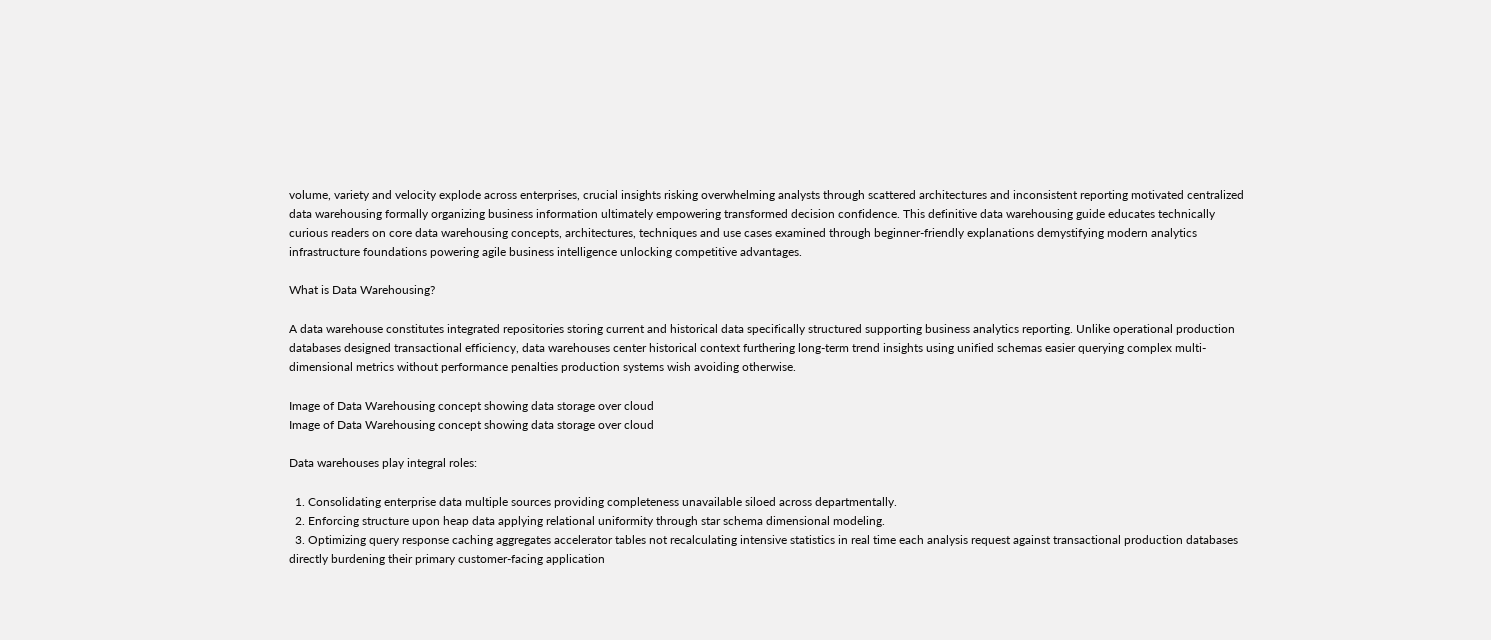volume, variety and velocity explode across enterprises, crucial insights risking overwhelming analysts through scattered architectures and inconsistent reporting motivated centralized data warehousing formally organizing business information ultimately empowering transformed decision confidence. This definitive data warehousing guide educates technically curious readers on core data warehousing concepts, architectures, techniques and use cases examined through beginner-friendly explanations demystifying modern analytics infrastructure foundations powering agile business intelligence unlocking competitive advantages.

What is Data Warehousing?

A data warehouse constitutes integrated repositories storing current and historical data specifically structured supporting business analytics reporting. Unlike operational production databases designed transactional efficiency, data warehouses center historical context furthering long-term trend insights using unified schemas easier querying complex multi-dimensional metrics without performance penalties production systems wish avoiding otherwise.

Image of Data Warehousing concept showing data storage over cloud
Image of Data Warehousing concept showing data storage over cloud

Data warehouses play integral roles:

  1. Consolidating enterprise data multiple sources providing completeness unavailable siloed across departmentally.
  2. Enforcing structure upon heap data applying relational uniformity through star schema dimensional modeling.
  3. Optimizing query response caching aggregates accelerator tables not recalculating intensive statistics in real time each analysis request against transactional production databases directly burdening their primary customer-facing application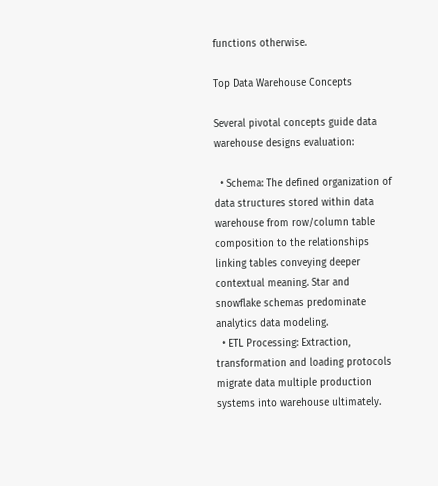functions otherwise.

Top Data Warehouse Concepts

Several pivotal concepts guide data warehouse designs evaluation:

  • Schema: The defined organization of data structures stored within data warehouse from row/column table composition to the relationships linking tables conveying deeper contextual meaning. Star and snowflake schemas predominate analytics data modeling.
  • ETL Processing: Extraction, transformation and loading protocols migrate data multiple production systems into warehouse ultimately.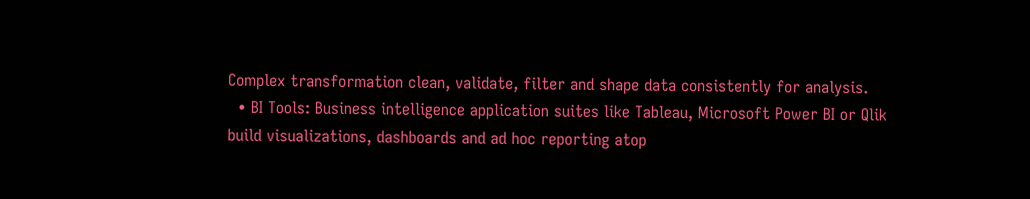Complex transformation clean, validate, filter and shape data consistently for analysis.
  • BI Tools: Business intelligence application suites like Tableau, Microsoft Power BI or Qlik build visualizations, dashboards and ad hoc reporting atop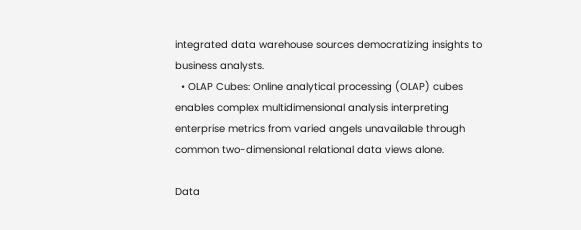integrated data warehouse sources democratizing insights to business analysts.
  • OLAP Cubes: Online analytical processing (OLAP) cubes enables complex multidimensional analysis interpreting enterprise metrics from varied angels unavailable through common two-dimensional relational data views alone.

Data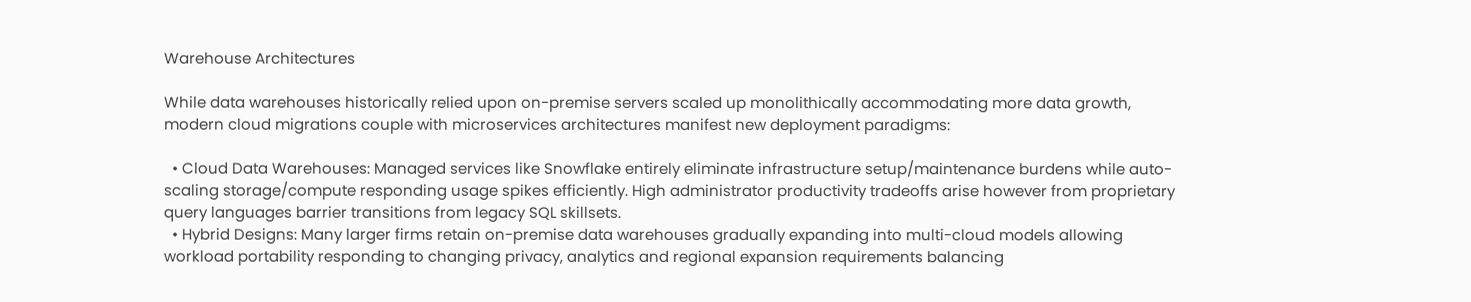Warehouse Architectures

While data warehouses historically relied upon on-premise servers scaled up monolithically accommodating more data growth, modern cloud migrations couple with microservices architectures manifest new deployment paradigms:

  • Cloud Data Warehouses: Managed services like Snowflake entirely eliminate infrastructure setup/maintenance burdens while auto-scaling storage/compute responding usage spikes efficiently. High administrator productivity tradeoffs arise however from proprietary query languages barrier transitions from legacy SQL skillsets.
  • Hybrid Designs: Many larger firms retain on-premise data warehouses gradually expanding into multi-cloud models allowing workload portability responding to changing privacy, analytics and regional expansion requirements balancing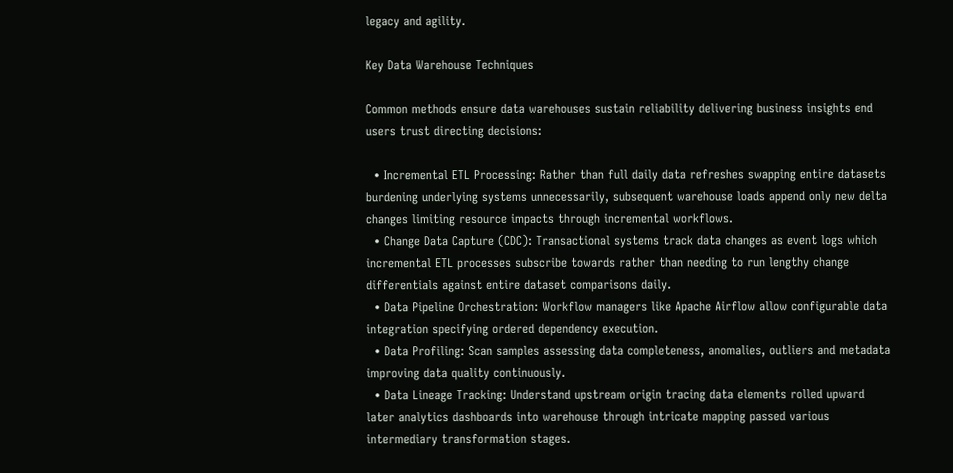legacy and agility.

Key Data Warehouse Techniques

Common methods ensure data warehouses sustain reliability delivering business insights end users trust directing decisions:

  • Incremental ETL Processing: Rather than full daily data refreshes swapping entire datasets burdening underlying systems unnecessarily, subsequent warehouse loads append only new delta changes limiting resource impacts through incremental workflows.
  • Change Data Capture (CDC): Transactional systems track data changes as event logs which incremental ETL processes subscribe towards rather than needing to run lengthy change differentials against entire dataset comparisons daily.
  • Data Pipeline Orchestration: Workflow managers like Apache Airflow allow configurable data integration specifying ordered dependency execution.
  • Data Profiling: Scan samples assessing data completeness, anomalies, outliers and metadata improving data quality continuously.
  • Data Lineage Tracking: Understand upstream origin tracing data elements rolled upward later analytics dashboards into warehouse through intricate mapping passed various intermediary transformation stages.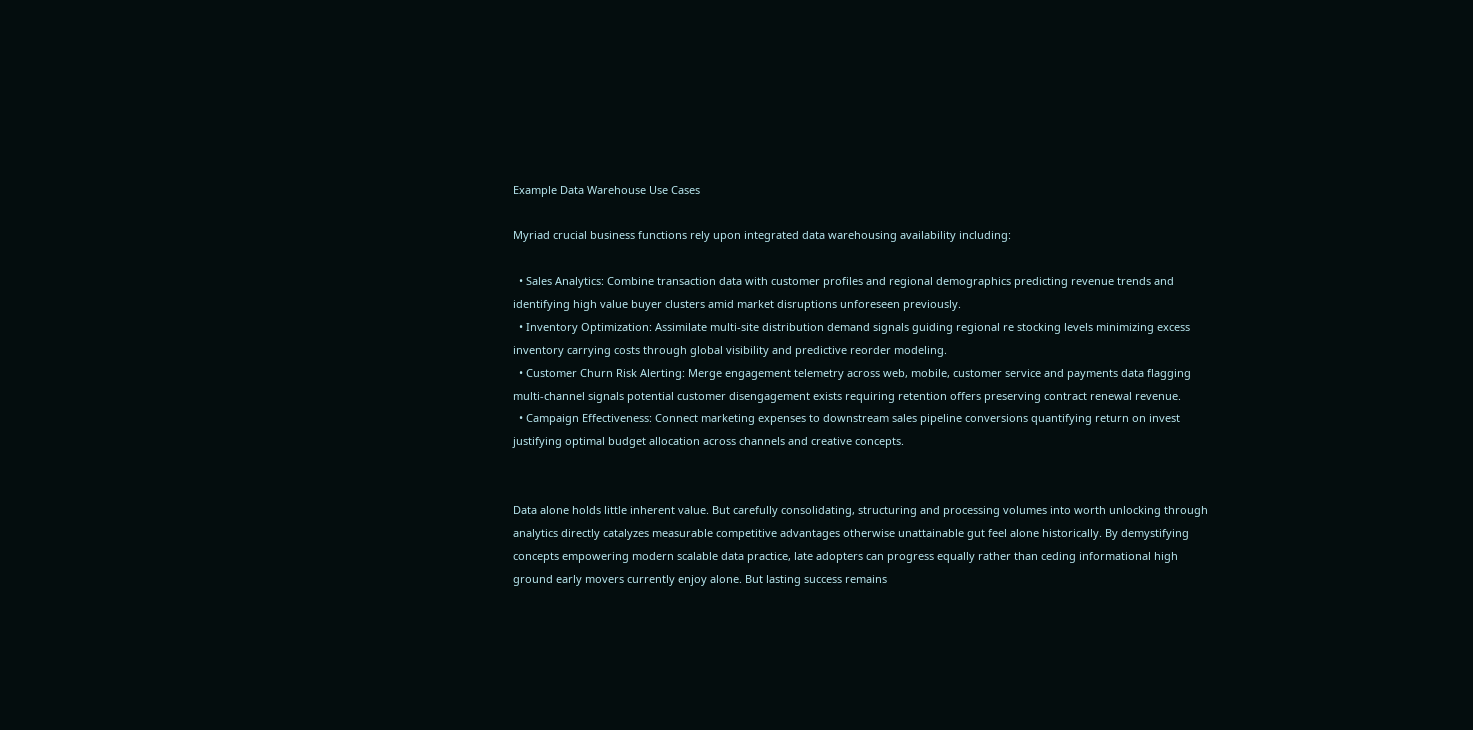Example Data Warehouse Use Cases

Myriad crucial business functions rely upon integrated data warehousing availability including:

  • Sales Analytics: Combine transaction data with customer profiles and regional demographics predicting revenue trends and identifying high value buyer clusters amid market disruptions unforeseen previously.
  • Inventory Optimization: Assimilate multi-site distribution demand signals guiding regional re stocking levels minimizing excess inventory carrying costs through global visibility and predictive reorder modeling.
  • Customer Churn Risk Alerting: Merge engagement telemetry across web, mobile, customer service and payments data flagging multi-channel signals potential customer disengagement exists requiring retention offers preserving contract renewal revenue.
  • Campaign Effectiveness: Connect marketing expenses to downstream sales pipeline conversions quantifying return on invest justifying optimal budget allocation across channels and creative concepts.


Data alone holds little inherent value. But carefully consolidating, structuring and processing volumes into worth unlocking through analytics directly catalyzes measurable competitive advantages otherwise unattainable gut feel alone historically. By demystifying concepts empowering modern scalable data practice, late adopters can progress equally rather than ceding informational high ground early movers currently enjoy alone. But lasting success remains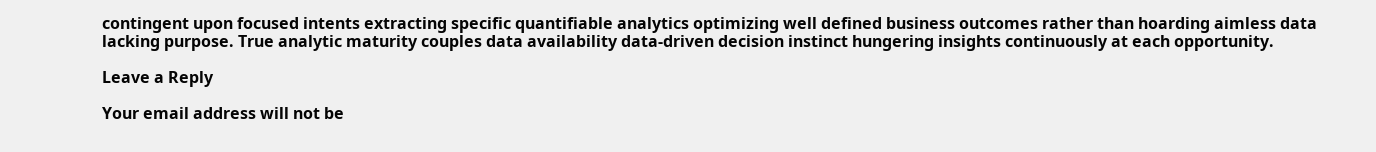contingent upon focused intents extracting specific quantifiable analytics optimizing well defined business outcomes rather than hoarding aimless data lacking purpose. True analytic maturity couples data availability data-driven decision instinct hungering insights continuously at each opportunity.

Leave a Reply

Your email address will not be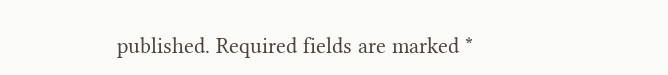published. Required fields are marked *